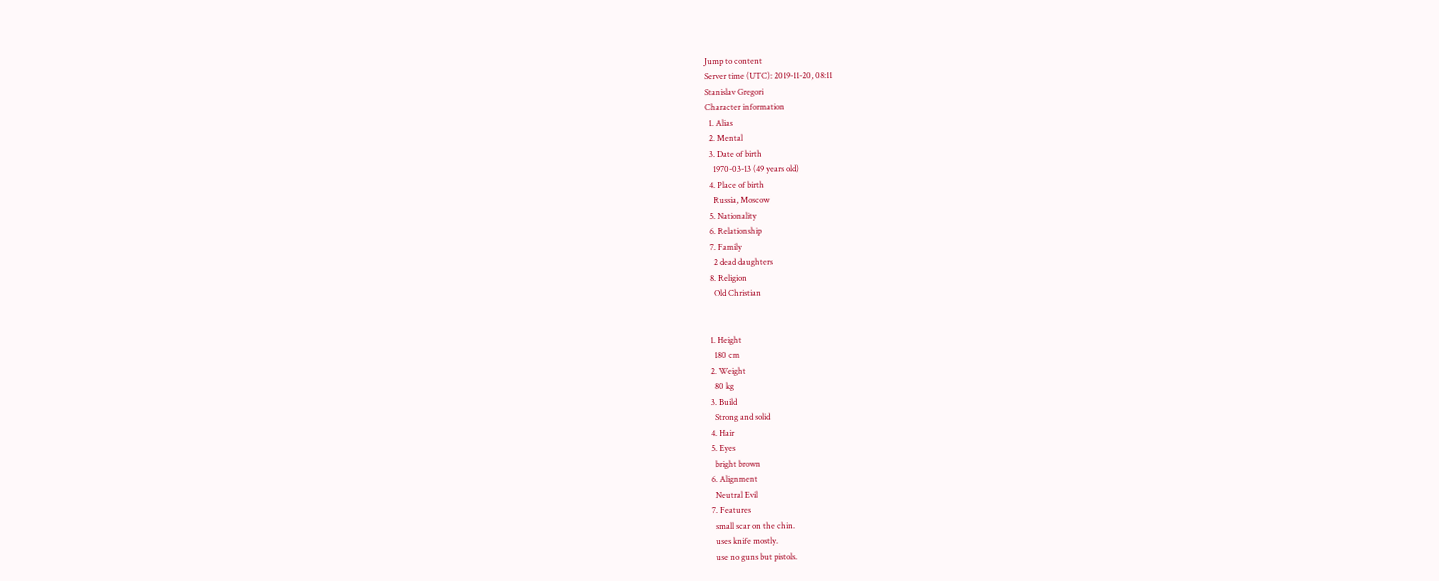Jump to content
Server time (UTC): 2019-11-20, 08:11
Stanislav Gregori
Character information
  1. Alias
  2. Mental
  3. Date of birth
    1970-03-13 (49 years old)
  4. Place of birth
    Russia, Moscow
  5. Nationality
  6. Relationship
  7. Family
    2 dead daughters
  8. Religion
    Old Christian


  1. Height
    180 cm
  2. Weight
    80 kg
  3. Build
    Strong and solid
  4. Hair
  5. Eyes
    bright brown
  6. Alignment
    Neutral Evil
  7. Features
    small scar on the chin.
    uses knife mostly.
    use no guns but pistols.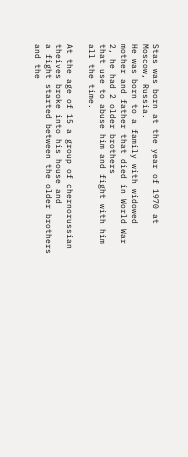Stas was born at the year of 1970 at Moscow, Russia.
He was born to a family with widowed mother and father that died in World War 2, he had 2 older brothers
that use to abuse him and fight with him all the time.

At the age of 15 a group of chernorussian theives broke into his house and
a fight started between the older brothers and the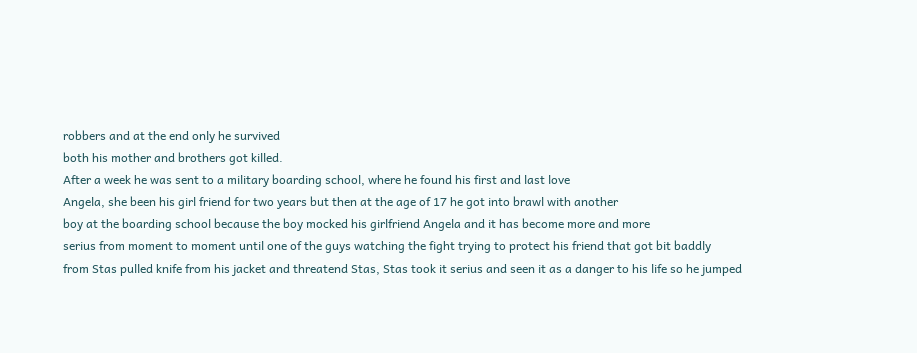robbers and at the end only he survived
both his mother and brothers got killed.
After a week he was sent to a military boarding school, where he found his first and last love
Angela, she been his girl friend for two years but then at the age of 17 he got into brawl with another
boy at the boarding school because the boy mocked his girlfriend Angela and it has become more and more
serius from moment to moment until one of the guys watching the fight trying to protect his friend that got bit baddly
from Stas pulled knife from his jacket and threatend Stas, Stas took it serius and seen it as a danger to his life so he jumped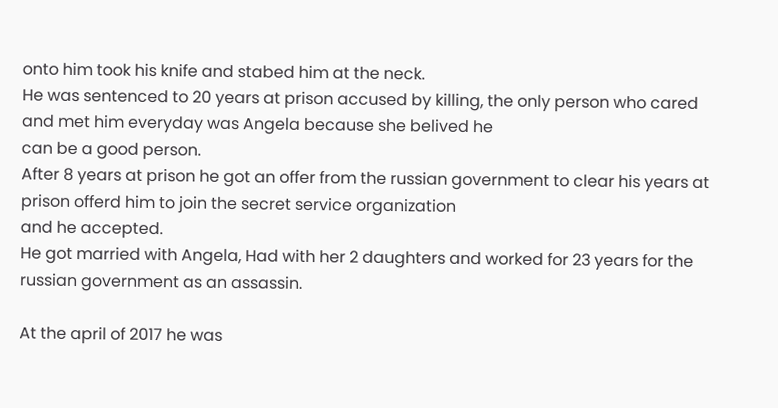onto him took his knife and stabed him at the neck.
He was sentenced to 20 years at prison accused by killing, the only person who cared and met him everyday was Angela because she belived he
can be a good person.
After 8 years at prison he got an offer from the russian government to clear his years at prison offerd him to join the secret service organization
and he accepted.
He got married with Angela, Had with her 2 daughters and worked for 23 years for the russian government as an assassin.

At the april of 2017 he was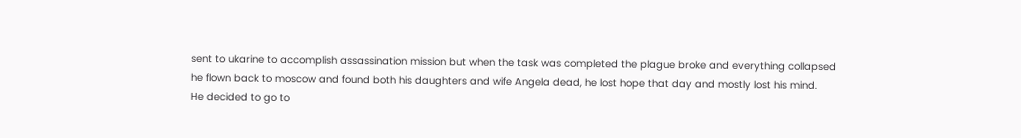sent to ukarine to accomplish assassination mission but when the task was completed the plague broke and everything collapsed
he flown back to moscow and found both his daughters and wife Angela dead, he lost hope that day and mostly lost his mind.
He decided to go to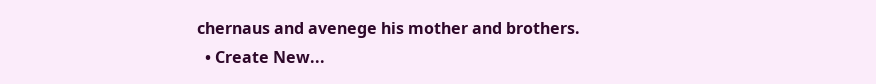chernaus and avenege his mother and brothers.
  • Create New...